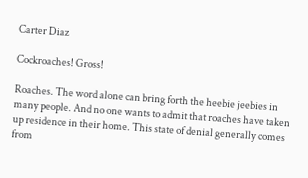Carter Diaz

Cockroaches! Gross!

Roaches. The word alone can bring forth the heebie jeebies in many people. And no one wants to admit that roaches have taken up residence in their home. This state of denial generally comes from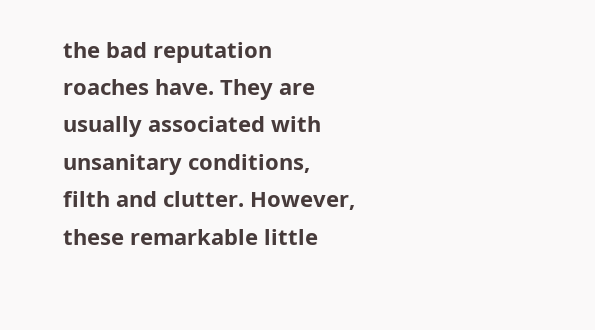the bad reputation roaches have. They are usually associated with unsanitary conditions, filth and clutter. However, these remarkable little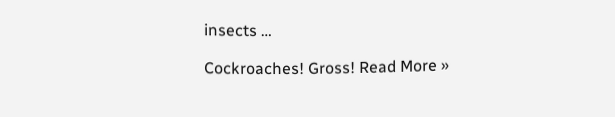insects …

Cockroaches! Gross! Read More »